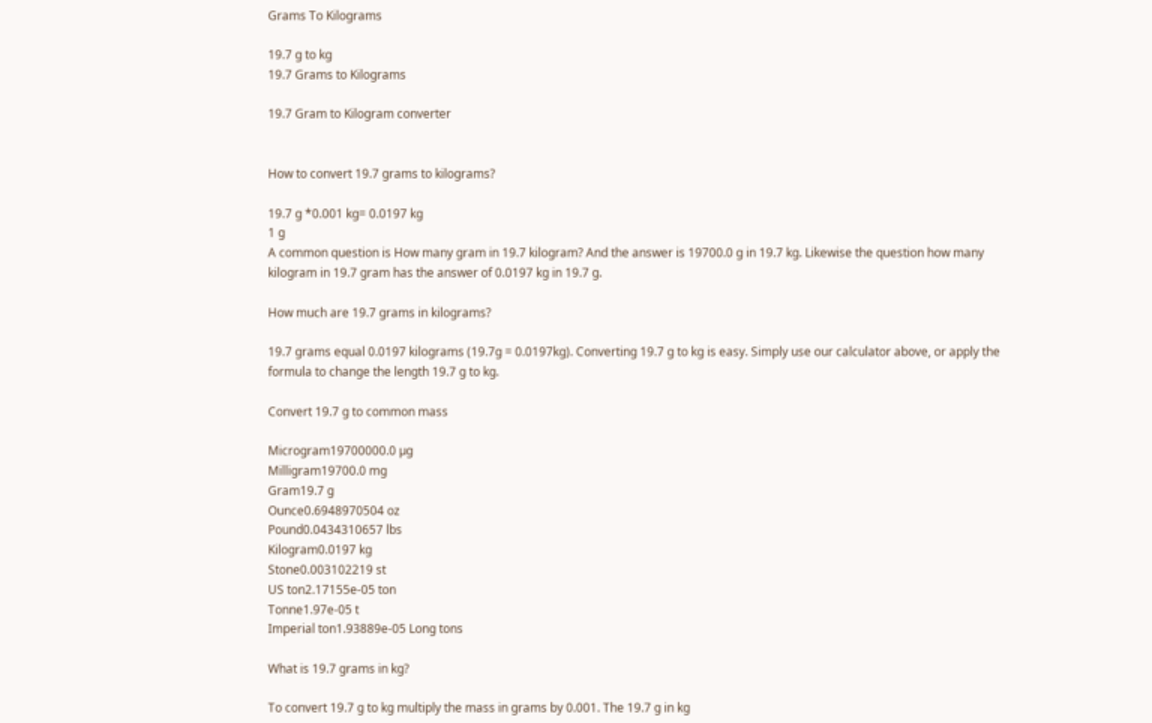Grams To Kilograms

19.7 g to kg
19.7 Grams to Kilograms

19.7 Gram to Kilogram converter


How to convert 19.7 grams to kilograms?

19.7 g *0.001 kg= 0.0197 kg
1 g
A common question is How many gram in 19.7 kilogram? And the answer is 19700.0 g in 19.7 kg. Likewise the question how many kilogram in 19.7 gram has the answer of 0.0197 kg in 19.7 g.

How much are 19.7 grams in kilograms?

19.7 grams equal 0.0197 kilograms (19.7g = 0.0197kg). Converting 19.7 g to kg is easy. Simply use our calculator above, or apply the formula to change the length 19.7 g to kg.

Convert 19.7 g to common mass

Microgram19700000.0 µg
Milligram19700.0 mg
Gram19.7 g
Ounce0.6948970504 oz
Pound0.0434310657 lbs
Kilogram0.0197 kg
Stone0.003102219 st
US ton2.17155e-05 ton
Tonne1.97e-05 t
Imperial ton1.93889e-05 Long tons

What is 19.7 grams in kg?

To convert 19.7 g to kg multiply the mass in grams by 0.001. The 19.7 g in kg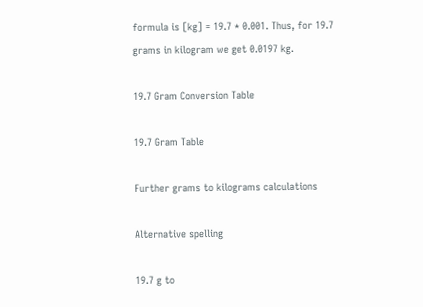formula is [kg] = 19.7 * 0.001. Thus, for 19.7 grams in kilogram we get 0.0197 kg.

19.7 Gram Conversion Table

19.7 Gram Table

Further grams to kilograms calculations

Alternative spelling

19.7 g to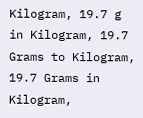Kilogram, 19.7 g in Kilogram, 19.7 Grams to Kilogram, 19.7 Grams in Kilogram,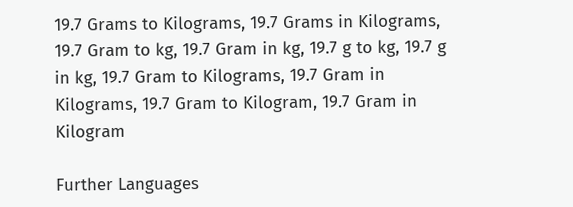19.7 Grams to Kilograms, 19.7 Grams in Kilograms, 19.7 Gram to kg, 19.7 Gram in kg, 19.7 g to kg, 19.7 g in kg, 19.7 Gram to Kilograms, 19.7 Gram in Kilograms, 19.7 Gram to Kilogram, 19.7 Gram in Kilogram

Further Languages